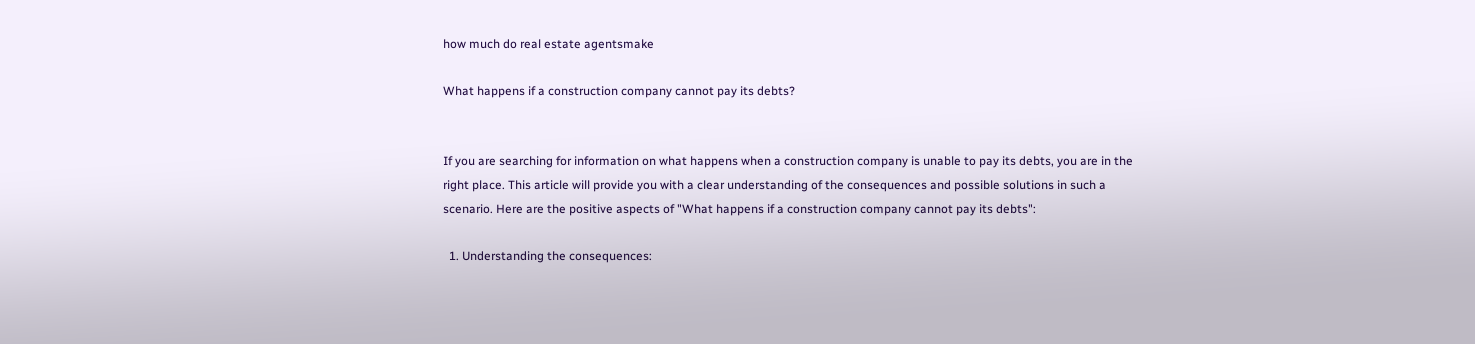how much do real estate agentsmake

What happens if a construction company cannot pay its debts?


If you are searching for information on what happens when a construction company is unable to pay its debts, you are in the right place. This article will provide you with a clear understanding of the consequences and possible solutions in such a scenario. Here are the positive aspects of "What happens if a construction company cannot pay its debts":

  1. Understanding the consequences: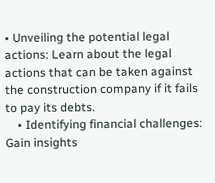• Unveiling the potential legal actions: Learn about the legal actions that can be taken against the construction company if it fails to pay its debts.
    • Identifying financial challenges: Gain insights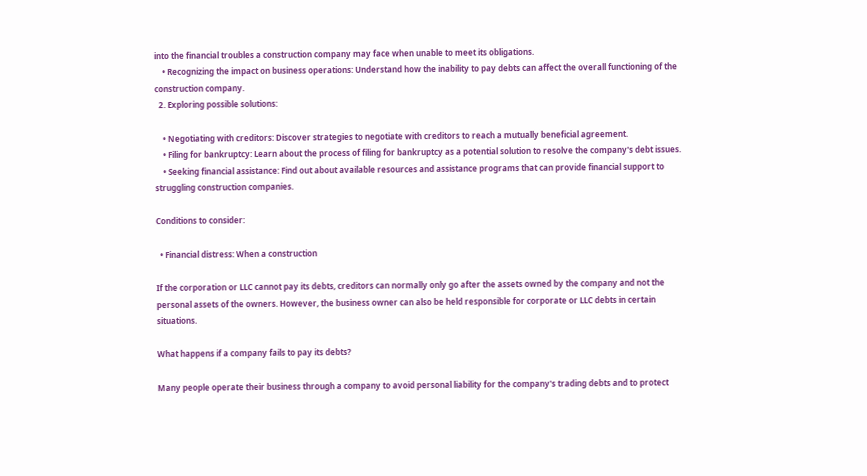into the financial troubles a construction company may face when unable to meet its obligations.
    • Recognizing the impact on business operations: Understand how the inability to pay debts can affect the overall functioning of the construction company.
  2. Exploring possible solutions:

    • Negotiating with creditors: Discover strategies to negotiate with creditors to reach a mutually beneficial agreement.
    • Filing for bankruptcy: Learn about the process of filing for bankruptcy as a potential solution to resolve the company's debt issues.
    • Seeking financial assistance: Find out about available resources and assistance programs that can provide financial support to struggling construction companies.

Conditions to consider:

  • Financial distress: When a construction

If the corporation or LLC cannot pay its debts, creditors can normally only go after the assets owned by the company and not the personal assets of the owners. However, the business owner can also be held responsible for corporate or LLC debts in certain situations.

What happens if a company fails to pay its debts?

Many people operate their business through a company to avoid personal liability for the company's trading debts and to protect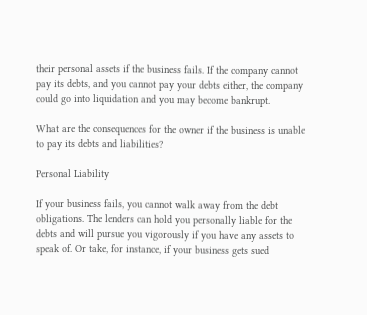their personal assets if the business fails. If the company cannot pay its debts, and you cannot pay your debts either, the company could go into liquidation and you may become bankrupt.

What are the consequences for the owner if the business is unable to pay its debts and liabilities?

Personal Liability

If your business fails, you cannot walk away from the debt obligations. The lenders can hold you personally liable for the debts and will pursue you vigorously if you have any assets to speak of. Or take, for instance, if your business gets sued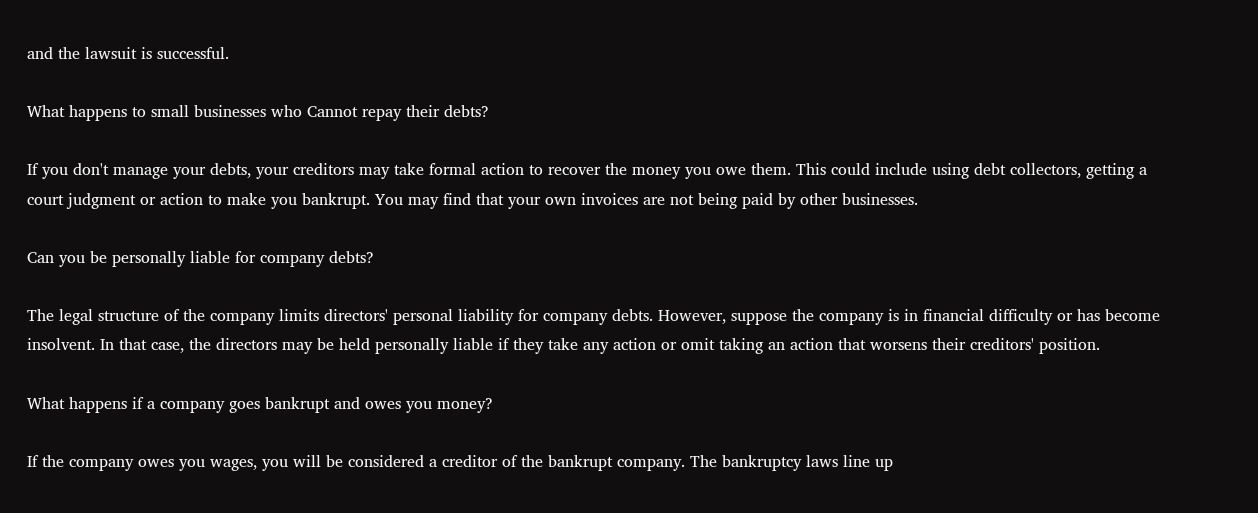and the lawsuit is successful.

What happens to small businesses who Cannot repay their debts?

If you don't manage your debts, your creditors may take formal action to recover the money you owe them. This could include using debt collectors, getting a court judgment or action to make you bankrupt. You may find that your own invoices are not being paid by other businesses.

Can you be personally liable for company debts?

The legal structure of the company limits directors' personal liability for company debts. However, suppose the company is in financial difficulty or has become insolvent. In that case, the directors may be held personally liable if they take any action or omit taking an action that worsens their creditors' position.

What happens if a company goes bankrupt and owes you money?

If the company owes you wages, you will be considered a creditor of the bankrupt company. The bankruptcy laws line up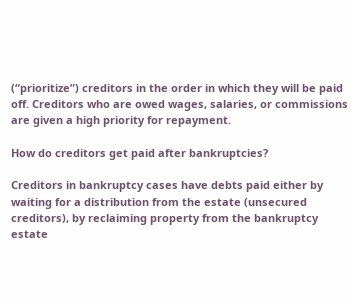(“prioritize”) creditors in the order in which they will be paid off. Creditors who are owed wages, salaries, or commissions are given a high priority for repayment.

How do creditors get paid after bankruptcies?

Creditors in bankruptcy cases have debts paid either by waiting for a distribution from the estate (unsecured creditors), by reclaiming property from the bankruptcy estate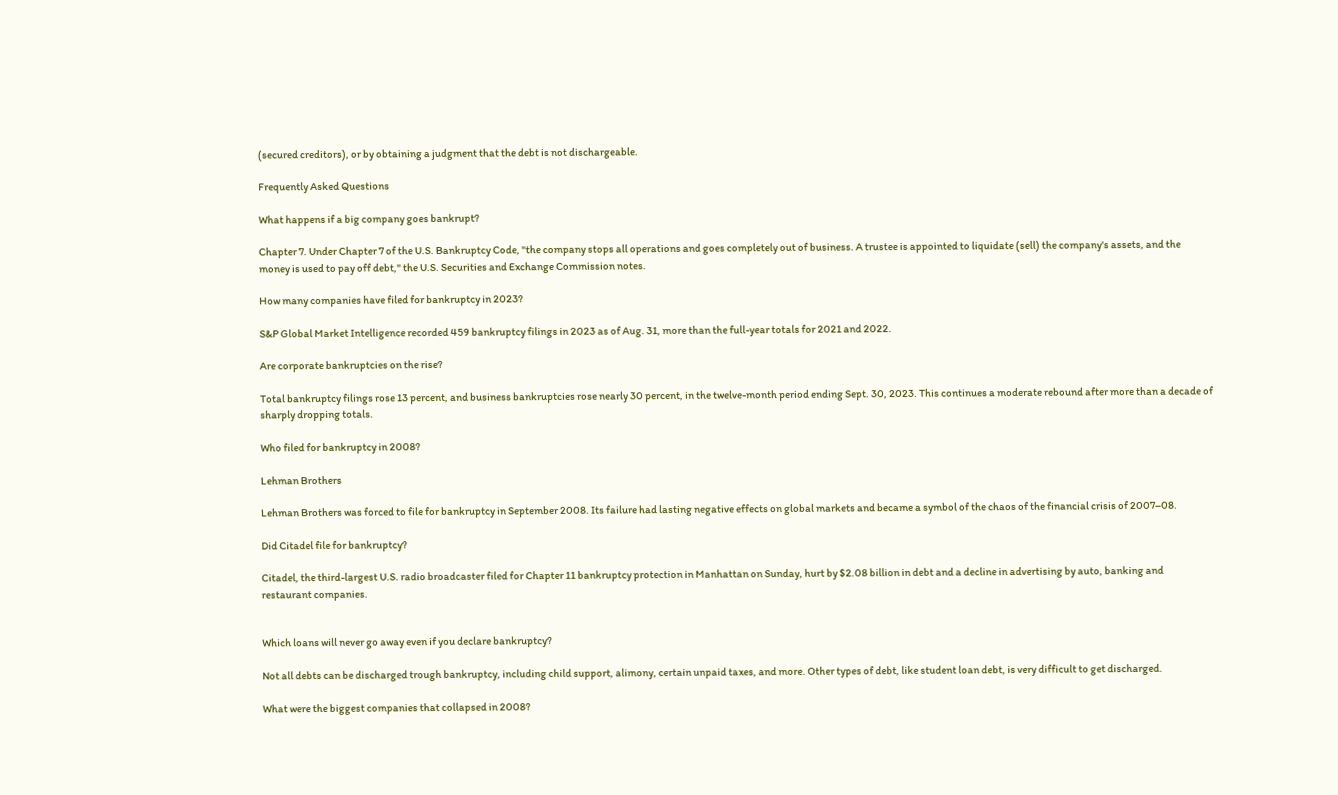(secured creditors), or by obtaining a judgment that the debt is not dischargeable.

Frequently Asked Questions

What happens if a big company goes bankrupt?

Chapter 7. Under Chapter 7 of the U.S. Bankruptcy Code, "the company stops all operations and goes completely out of business. A trustee is appointed to liquidate (sell) the company's assets, and the money is used to pay off debt," the U.S. Securities and Exchange Commission notes.

How many companies have filed for bankruptcy in 2023?

S&P Global Market Intelligence recorded 459 bankruptcy filings in 2023 as of Aug. 31, more than the full-year totals for 2021 and 2022.

Are corporate bankruptcies on the rise?

Total bankruptcy filings rose 13 percent, and business bankruptcies rose nearly 30 percent, in the twelve-month period ending Sept. 30, 2023. This continues a moderate rebound after more than a decade of sharply dropping totals.

Who filed for bankruptcy in 2008?

Lehman Brothers

Lehman Brothers was forced to file for bankruptcy in September 2008. Its failure had lasting negative effects on global markets and became a symbol of the chaos of the financial crisis of 2007–08.

Did Citadel file for bankruptcy?

Citadel, the third-largest U.S. radio broadcaster filed for Chapter 11 bankruptcy protection in Manhattan on Sunday, hurt by $2.08 billion in debt and a decline in advertising by auto, banking and restaurant companies.


Which loans will never go away even if you declare bankruptcy?

Not all debts can be discharged trough bankruptcy, including child support, alimony, certain unpaid taxes, and more. Other types of debt, like student loan debt, is very difficult to get discharged.

What were the biggest companies that collapsed in 2008?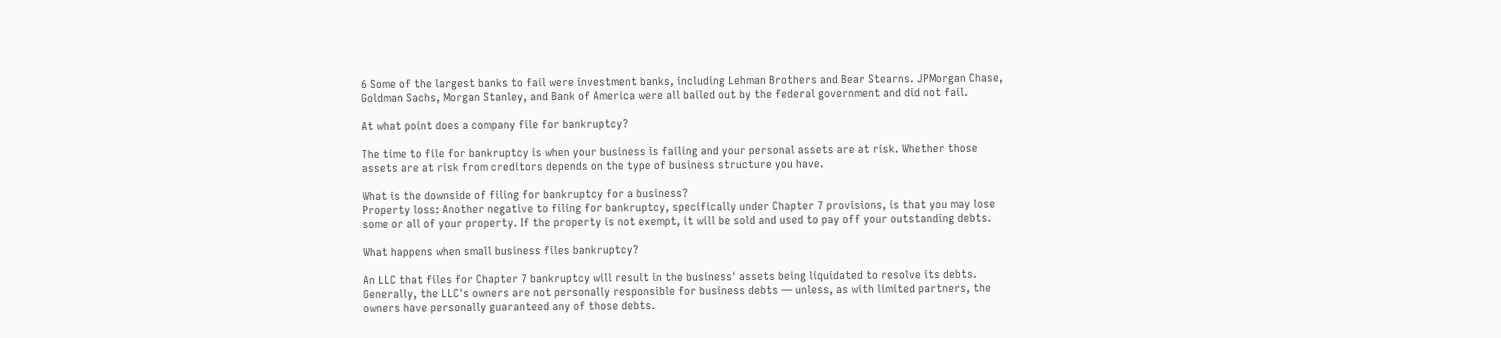6 Some of the largest banks to fail were investment banks, including Lehman Brothers and Bear Stearns. JPMorgan Chase, Goldman Sachs, Morgan Stanley, and Bank of America were all bailed out by the federal government and did not fail.

At what point does a company file for bankruptcy?

The time to file for bankruptcy is when your business is failing and your personal assets are at risk. Whether those assets are at risk from creditors depends on the type of business structure you have.

What is the downside of filing for bankruptcy for a business?
Property loss: Another negative to filing for bankruptcy, specifically under Chapter 7 provisions, is that you may lose some or all of your property. If the property is not exempt, it will be sold and used to pay off your outstanding debts.

What happens when small business files bankruptcy?

An LLC that files for Chapter 7 bankruptcy will result in the business' assets being liquidated to resolve its debts. Generally, the LLC's owners are not personally responsible for business debts — unless, as with limited partners, the owners have personally guaranteed any of those debts.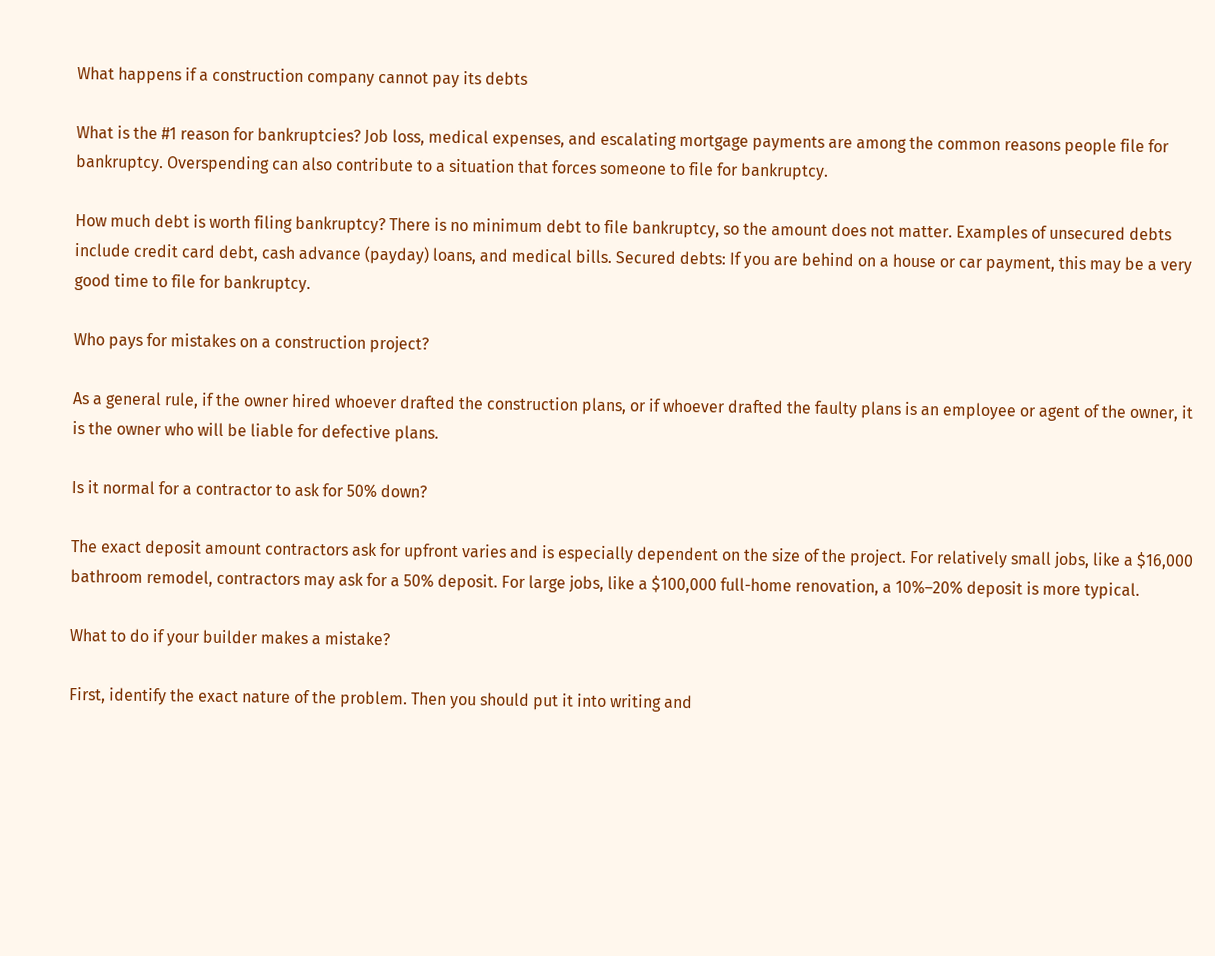What happens if a construction company cannot pay its debts

What is the #1 reason for bankruptcies? Job loss, medical expenses, and escalating mortgage payments are among the common reasons people file for bankruptcy. Overspending can also contribute to a situation that forces someone to file for bankruptcy.

How much debt is worth filing bankruptcy? There is no minimum debt to file bankruptcy, so the amount does not matter. Examples of unsecured debts include credit card debt, cash advance (payday) loans, and medical bills. Secured debts: If you are behind on a house or car payment, this may be a very good time to file for bankruptcy.

Who pays for mistakes on a construction project?

As a general rule, if the owner hired whoever drafted the construction plans, or if whoever drafted the faulty plans is an employee or agent of the owner, it is the owner who will be liable for defective plans.

Is it normal for a contractor to ask for 50% down?

The exact deposit amount contractors ask for upfront varies and is especially dependent on the size of the project. For relatively small jobs, like a $16,000 bathroom remodel, contractors may ask for a 50% deposit. For large jobs, like a $100,000 full-home renovation, a 10%–20% deposit is more typical.

What to do if your builder makes a mistake?

First, identify the exact nature of the problem. Then you should put it into writing and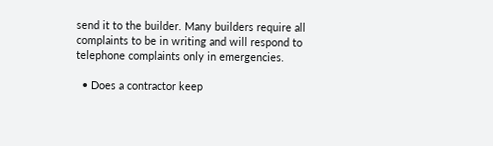send it to the builder. Many builders require all complaints to be in writing and will respond to telephone complaints only in emergencies.

  • Does a contractor keep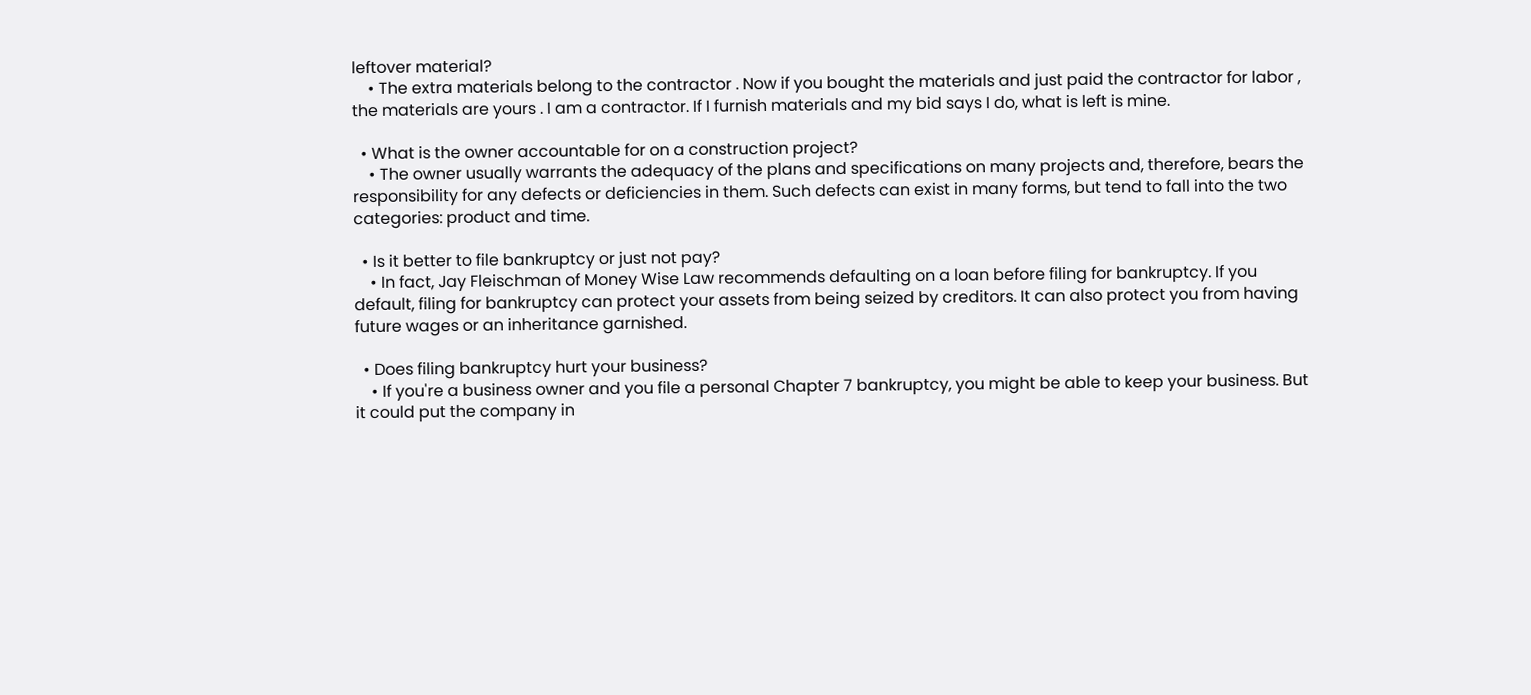leftover material?
    • The extra materials belong to the contractor . Now if you bought the materials and just paid the contractor for labor , the materials are yours . I am a contractor. If I furnish materials and my bid says I do, what is left is mine.

  • What is the owner accountable for on a construction project?
    • The owner usually warrants the adequacy of the plans and specifications on many projects and, therefore, bears the responsibility for any defects or deficiencies in them. Such defects can exist in many forms, but tend to fall into the two categories: product and time.

  • Is it better to file bankruptcy or just not pay?
    • In fact, Jay Fleischman of Money Wise Law recommends defaulting on a loan before filing for bankruptcy. If you default, filing for bankruptcy can protect your assets from being seized by creditors. It can also protect you from having future wages or an inheritance garnished.

  • Does filing bankruptcy hurt your business?
    • If you're a business owner and you file a personal Chapter 7 bankruptcy, you might be able to keep your business. But it could put the company in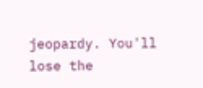jeopardy. You'll lose the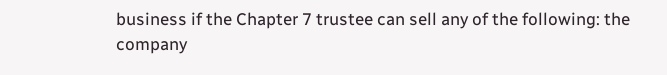business if the Chapter 7 trustee can sell any of the following: the company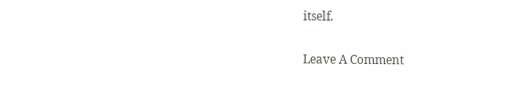itself.

Leave A Comment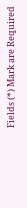Fields (*) Mark are Required